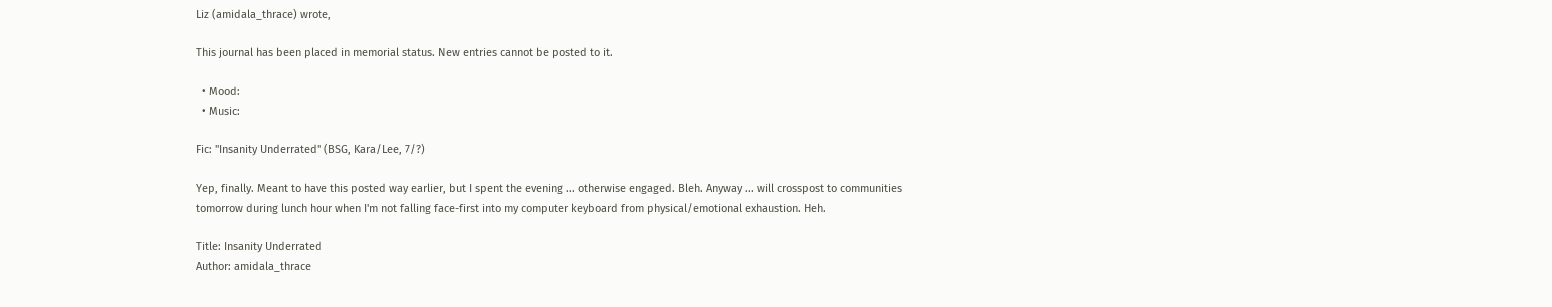Liz (amidala_thrace) wrote,

This journal has been placed in memorial status. New entries cannot be posted to it.

  • Mood:
  • Music:

Fic: "Insanity Underrated" (BSG, Kara/Lee, 7/?)

Yep, finally. Meant to have this posted way earlier, but I spent the evening ... otherwise engaged. Bleh. Anyway ... will crosspost to communities tomorrow during lunch hour when I'm not falling face-first into my computer keyboard from physical/emotional exhaustion. Heh.

Title: Insanity Underrated
Author: amidala_thrace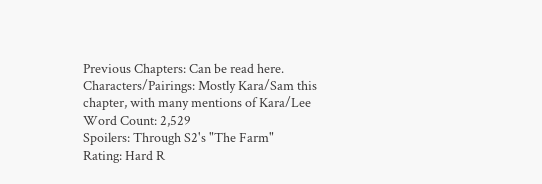Previous Chapters: Can be read here.
Characters/Pairings: Mostly Kara/Sam this chapter, with many mentions of Kara/Lee
Word Count: 2,529
Spoilers: Through S2's "The Farm"
Rating: Hard R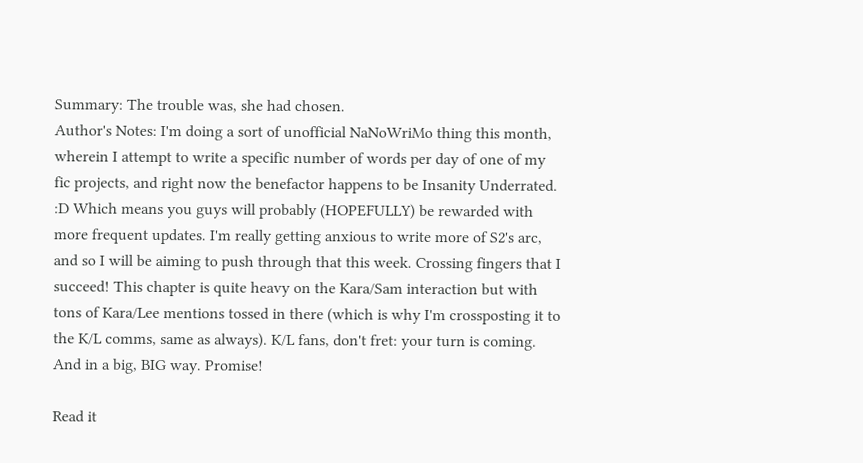Summary: The trouble was, she had chosen.
Author's Notes: I'm doing a sort of unofficial NaNoWriMo thing this month, wherein I attempt to write a specific number of words per day of one of my fic projects, and right now the benefactor happens to be Insanity Underrated. :D Which means you guys will probably (HOPEFULLY) be rewarded with more frequent updates. I'm really getting anxious to write more of S2's arc, and so I will be aiming to push through that this week. Crossing fingers that I succeed! This chapter is quite heavy on the Kara/Sam interaction but with tons of Kara/Lee mentions tossed in there (which is why I'm crossposting it to the K/L comms, same as always). K/L fans, don't fret: your turn is coming. And in a big, BIG way. Promise!

Read it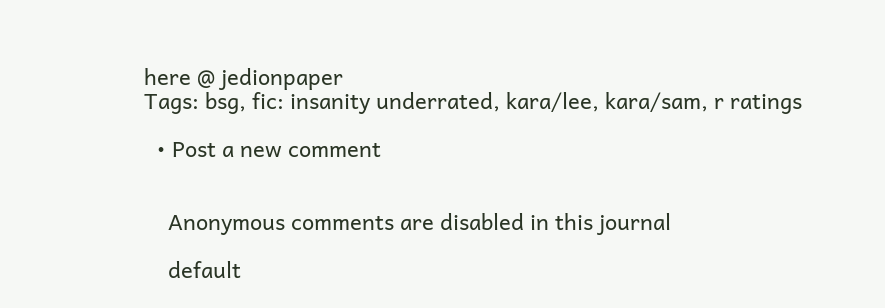here @ jedionpaper
Tags: bsg, fic: insanity underrated, kara/lee, kara/sam, r ratings

  • Post a new comment


    Anonymous comments are disabled in this journal

    default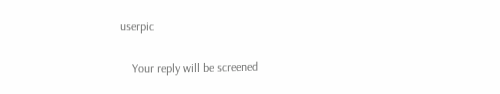userpic

    Your reply will be screened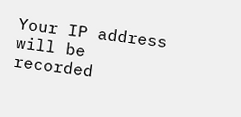Your IP address will be recorded